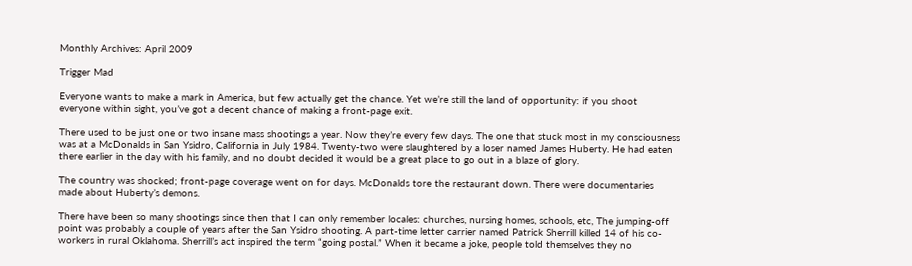Monthly Archives: April 2009

Trigger Mad

Everyone wants to make a mark in America, but few actually get the chance. Yet we’re still the land of opportunity: if you shoot everyone within sight, you’ve got a decent chance of making a front-page exit.

There used to be just one or two insane mass shootings a year. Now they’re every few days. The one that stuck most in my consciousness was at a McDonalds in San Ysidro, California in July 1984. Twenty-two were slaughtered by a loser named James Huberty. He had eaten there earlier in the day with his family, and no doubt decided it would be a great place to go out in a blaze of glory.

The country was shocked; front-page coverage went on for days. McDonalds tore the restaurant down. There were documentaries made about Huberty’s demons.

There have been so many shootings since then that I can only remember locales: churches, nursing homes, schools, etc, The jumping-off point was probably a couple of years after the San Ysidro shooting. A part-time letter carrier named Patrick Sherrill killed 14 of his co-workers in rural Oklahoma. Sherrill’s act inspired the term “going postal.” When it became a joke, people told themselves they no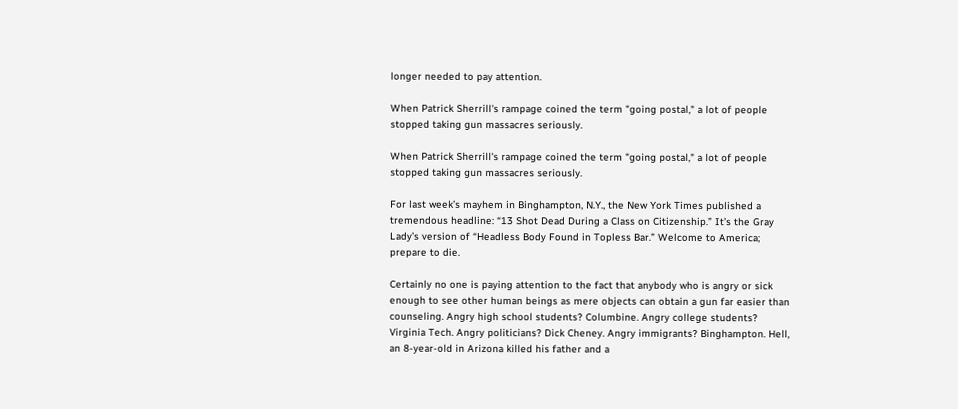longer needed to pay attention.

When Patrick Sherrill's rampage coined the term "going postal," a lot of people stopped taking gun massacres seriously.

When Patrick Sherrill's rampage coined the term "going postal," a lot of people stopped taking gun massacres seriously.

For last week’s mayhem in Binghampton, N.Y., the New York Times published a tremendous headline: “13 Shot Dead During a Class on Citizenship.” It’s the Gray Lady’s version of “Headless Body Found in Topless Bar.” Welcome to America; prepare to die.

Certainly no one is paying attention to the fact that anybody who is angry or sick enough to see other human beings as mere objects can obtain a gun far easier than counseling. Angry high school students? Columbine. Angry college students? Virginia Tech. Angry politicians? Dick Cheney. Angry immigrants? Binghampton. Hell, an 8-year-old in Arizona killed his father and a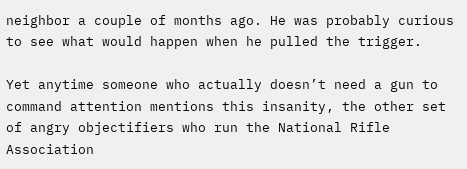neighbor a couple of months ago. He was probably curious to see what would happen when he pulled the trigger.

Yet anytime someone who actually doesn’t need a gun to command attention mentions this insanity, the other set of angry objectifiers who run the National Rifle Association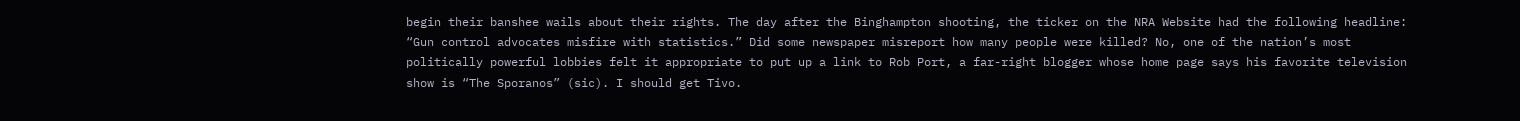begin their banshee wails about their rights. The day after the Binghampton shooting, the ticker on the NRA Website had the following headline: “Gun control advocates misfire with statistics.” Did some newspaper misreport how many people were killed? No, one of the nation’s most politically powerful lobbies felt it appropriate to put up a link to Rob Port, a far-right blogger whose home page says his favorite television show is “The Sporanos” (sic). I should get Tivo.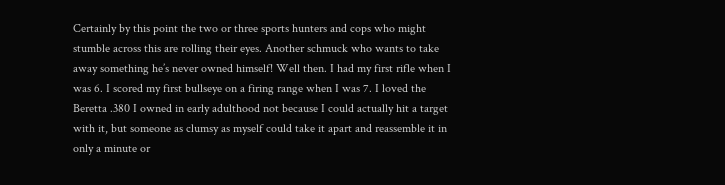Certainly by this point the two or three sports hunters and cops who might stumble across this are rolling their eyes. Another schmuck who wants to take away something he’s never owned himself! Well then. I had my first rifle when I was 6. I scored my first bullseye on a firing range when I was 7. I loved the Beretta .380 I owned in early adulthood not because I could actually hit a target with it, but someone as clumsy as myself could take it apart and reassemble it in only a minute or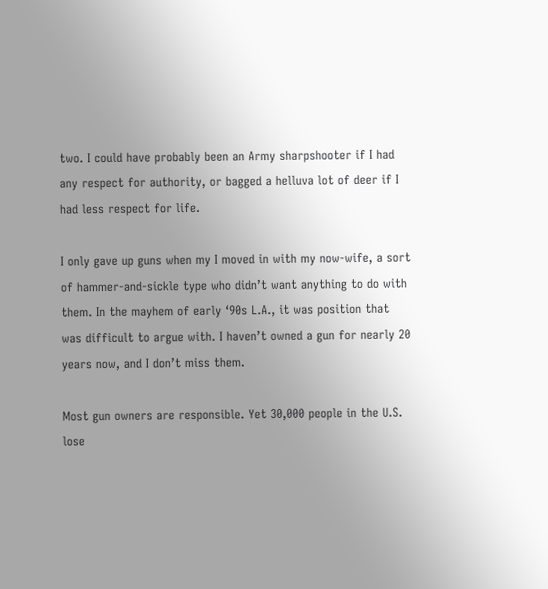two. I could have probably been an Army sharpshooter if I had any respect for authority, or bagged a helluva lot of deer if I had less respect for life.

I only gave up guns when my I moved in with my now-wife, a sort of hammer-and-sickle type who didn’t want anything to do with them. In the mayhem of early ‘90s L.A., it was position that was difficult to argue with. I haven’t owned a gun for nearly 20 years now, and I don’t miss them.

Most gun owners are responsible. Yet 30,000 people in the U.S. lose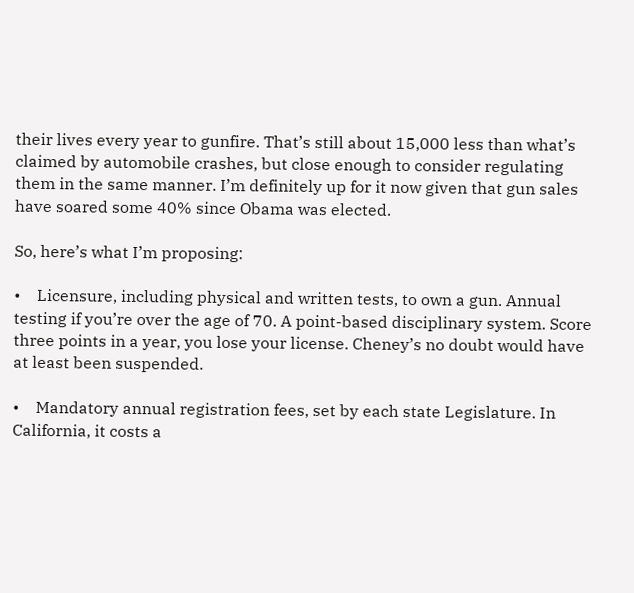their lives every year to gunfire. That’s still about 15,000 less than what’s claimed by automobile crashes, but close enough to consider regulating them in the same manner. I’m definitely up for it now given that gun sales have soared some 40% since Obama was elected.

So, here’s what I’m proposing:

•    Licensure, including physical and written tests, to own a gun. Annual testing if you’re over the age of 70. A point-based disciplinary system. Score three points in a year, you lose your license. Cheney’s no doubt would have at least been suspended.

•    Mandatory annual registration fees, set by each state Legislature. In California, it costs a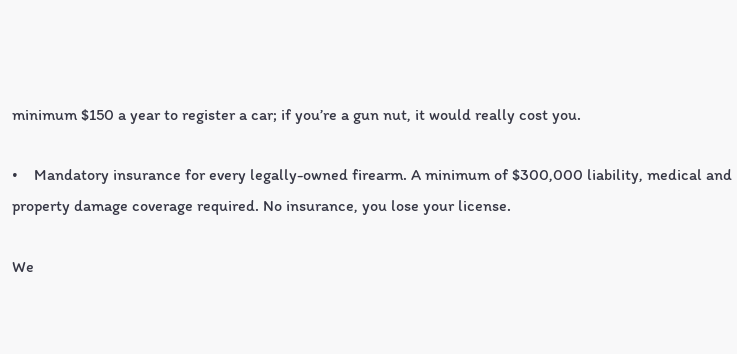minimum $150 a year to register a car; if you’re a gun nut, it would really cost you.

•    Mandatory insurance for every legally-owned firearm. A minimum of $300,000 liability, medical and property damage coverage required. No insurance, you lose your license.

We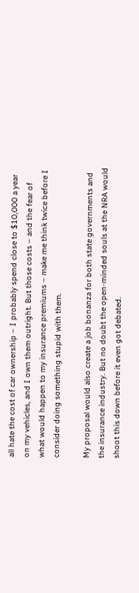all hate the cost of car ownership – I probably spend close to $10,000 a year on my vehicles, and I own them outright. But those costs – and the fear of what would happen to my insurance premiums – make me think twice before I consider doing something stupid with them.

My proposal would also create a job bonanza for both state governments and the insurance industry. But no doubt the open-minded souls at the NRA would shoot this down before it even got debated.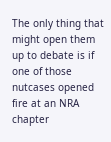The only thing that might open them up to debate is if one of those nutcases opened fire at an NRA chapter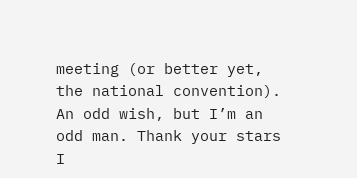meeting (or better yet, the national convention). An odd wish, but I’m an odd man. Thank your stars I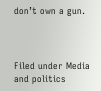don’t own a gun.



Filed under Media and politics